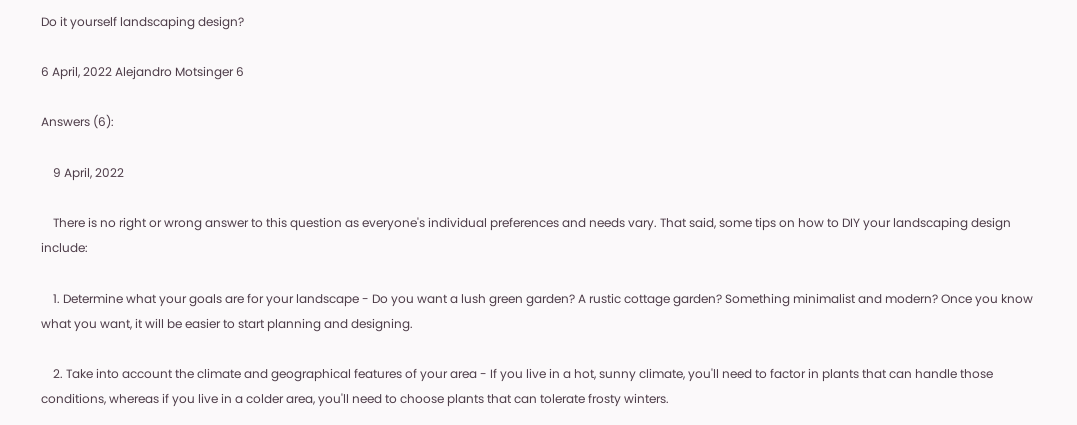Do it yourself landscaping design?

6 April, 2022 Alejandro Motsinger 6

Answers (6):

    9 April, 2022

    There is no right or wrong answer to this question as everyone's individual preferences and needs vary. That said, some tips on how to DIY your landscaping design include:

    1. Determine what your goals are for your landscape - Do you want a lush green garden? A rustic cottage garden? Something minimalist and modern? Once you know what you want, it will be easier to start planning and designing.

    2. Take into account the climate and geographical features of your area - If you live in a hot, sunny climate, you'll need to factor in plants that can handle those conditions, whereas if you live in a colder area, you'll need to choose plants that can tolerate frosty winters.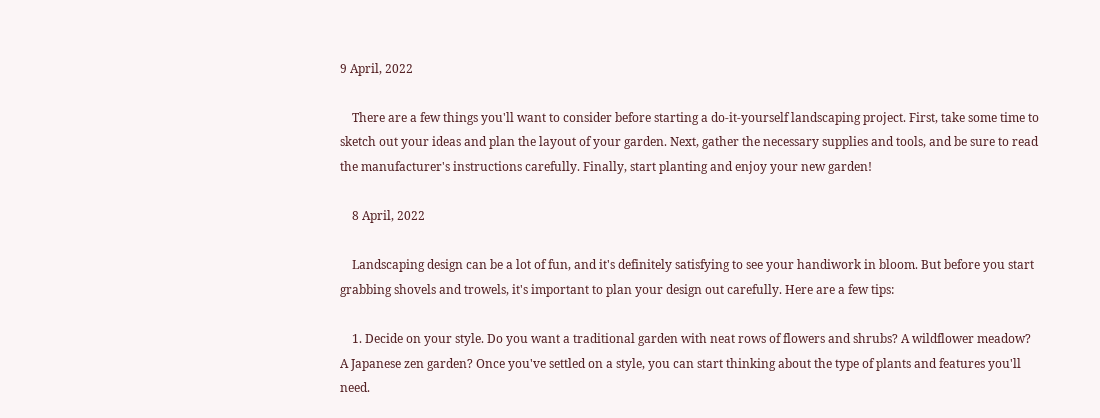9 April, 2022

    There are a few things you'll want to consider before starting a do-it-yourself landscaping project. First, take some time to sketch out your ideas and plan the layout of your garden. Next, gather the necessary supplies and tools, and be sure to read the manufacturer's instructions carefully. Finally, start planting and enjoy your new garden!

    8 April, 2022

    Landscaping design can be a lot of fun, and it's definitely satisfying to see your handiwork in bloom. But before you start grabbing shovels and trowels, it's important to plan your design out carefully. Here are a few tips:

    1. Decide on your style. Do you want a traditional garden with neat rows of flowers and shrubs? A wildflower meadow? A Japanese zen garden? Once you've settled on a style, you can start thinking about the type of plants and features you'll need.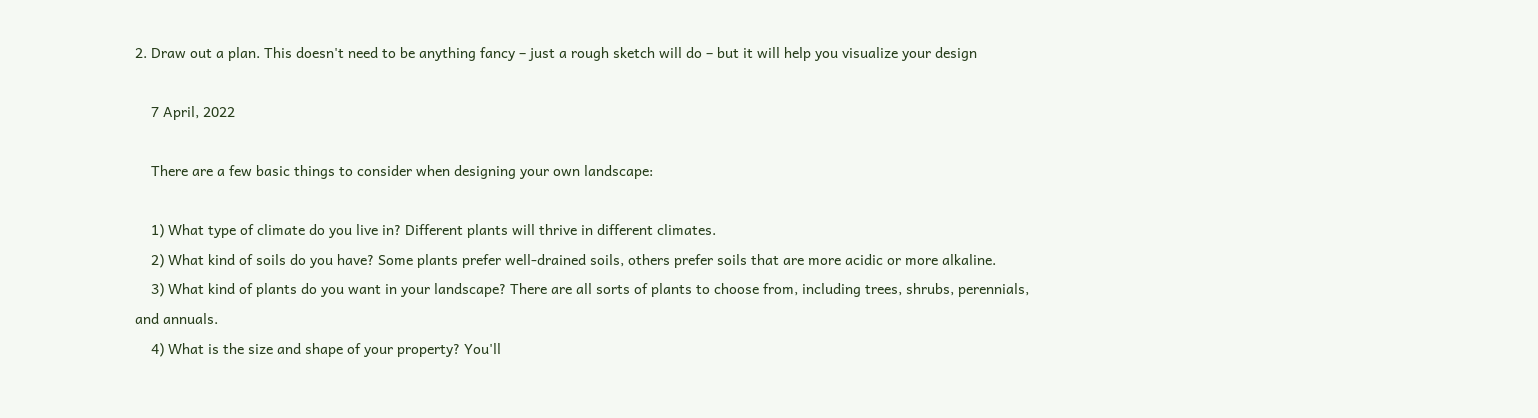2. Draw out a plan. This doesn't need to be anything fancy – just a rough sketch will do – but it will help you visualize your design

    7 April, 2022

    There are a few basic things to consider when designing your own landscape:

    1) What type of climate do you live in? Different plants will thrive in different climates.
    2) What kind of soils do you have? Some plants prefer well-drained soils, others prefer soils that are more acidic or more alkaline.
    3) What kind of plants do you want in your landscape? There are all sorts of plants to choose from, including trees, shrubs, perennials, and annuals.
    4) What is the size and shape of your property? You'll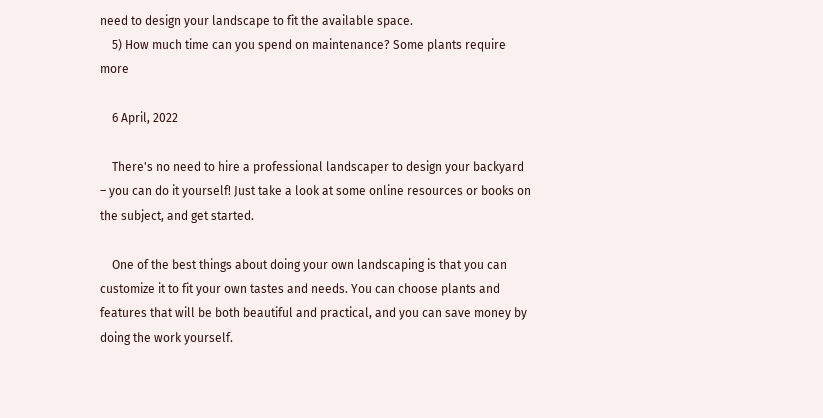need to design your landscape to fit the available space.
    5) How much time can you spend on maintenance? Some plants require more

    6 April, 2022

    There's no need to hire a professional landscaper to design your backyard – you can do it yourself! Just take a look at some online resources or books on the subject, and get started.

    One of the best things about doing your own landscaping is that you can customize it to fit your own tastes and needs. You can choose plants and features that will be both beautiful and practical, and you can save money by doing the work yourself.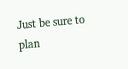Just be sure to plan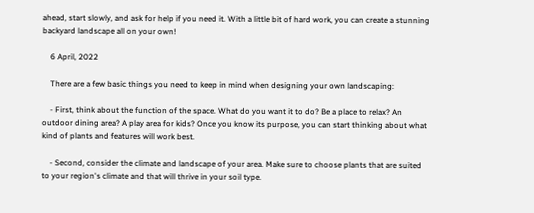ahead, start slowly, and ask for help if you need it. With a little bit of hard work, you can create a stunning backyard landscape all on your own!

    6 April, 2022

    There are a few basic things you need to keep in mind when designing your own landscaping:

    - First, think about the function of the space. What do you want it to do? Be a place to relax? An outdoor dining area? A play area for kids? Once you know its purpose, you can start thinking about what kind of plants and features will work best.

    - Second, consider the climate and landscape of your area. Make sure to choose plants that are suited to your region's climate and that will thrive in your soil type.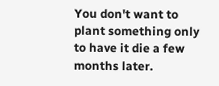You don't want to plant something only to have it die a few months later.